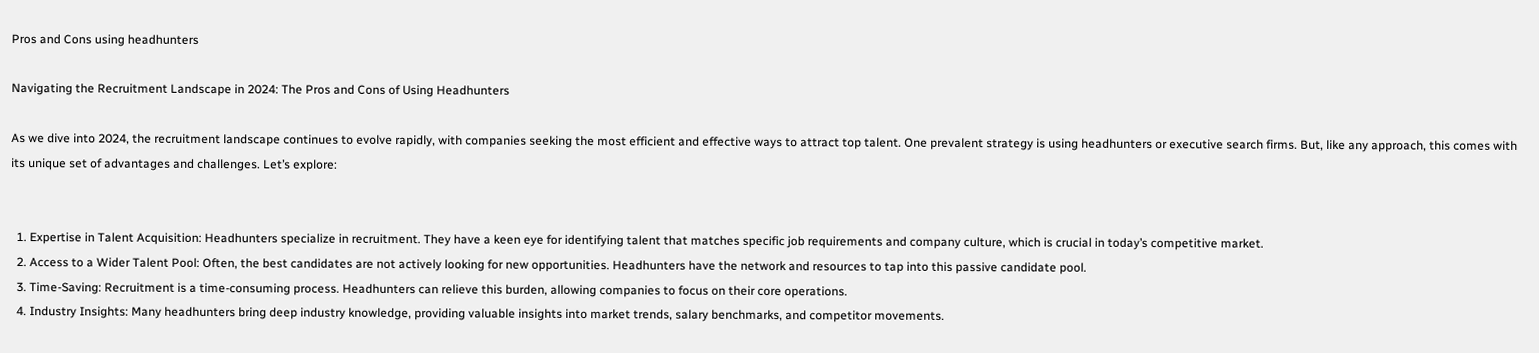Pros and Cons using headhunters

Navigating the Recruitment Landscape in 2024: The Pros and Cons of Using Headhunters

As we dive into 2024, the recruitment landscape continues to evolve rapidly, with companies seeking the most efficient and effective ways to attract top talent. One prevalent strategy is using headhunters or executive search firms. But, like any approach, this comes with its unique set of advantages and challenges. Let’s explore:


  1. Expertise in Talent Acquisition: Headhunters specialize in recruitment. They have a keen eye for identifying talent that matches specific job requirements and company culture, which is crucial in today’s competitive market.
  2. Access to a Wider Talent Pool: Often, the best candidates are not actively looking for new opportunities. Headhunters have the network and resources to tap into this passive candidate pool.
  3. Time-Saving: Recruitment is a time-consuming process. Headhunters can relieve this burden, allowing companies to focus on their core operations.
  4. Industry Insights: Many headhunters bring deep industry knowledge, providing valuable insights into market trends, salary benchmarks, and competitor movements.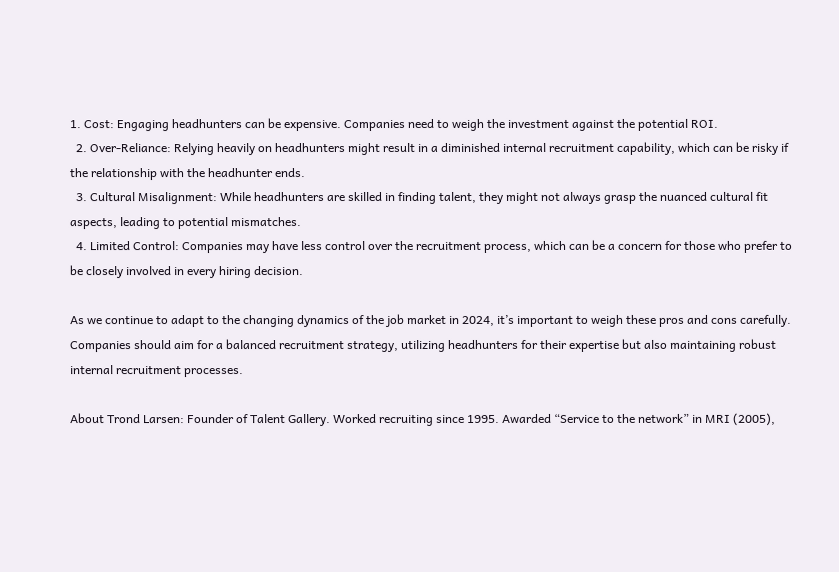1. Cost: Engaging headhunters can be expensive. Companies need to weigh the investment against the potential ROI.
  2. Over-Reliance: Relying heavily on headhunters might result in a diminished internal recruitment capability, which can be risky if the relationship with the headhunter ends.
  3. Cultural Misalignment: While headhunters are skilled in finding talent, they might not always grasp the nuanced cultural fit aspects, leading to potential mismatches.
  4. Limited Control: Companies may have less control over the recruitment process, which can be a concern for those who prefer to be closely involved in every hiring decision.

As we continue to adapt to the changing dynamics of the job market in 2024, it’s important to weigh these pros and cons carefully. Companies should aim for a balanced recruitment strategy, utilizing headhunters for their expertise but also maintaining robust internal recruitment processes.

About Trond Larsen: Founder of Talent Gallery. Worked recruiting since 1995. Awarded “Service to the network” in MRI (2005),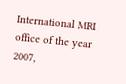International MRI office of the year 2007,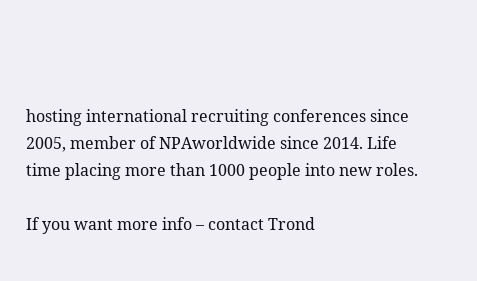hosting international recruiting conferences since 2005, member of NPAworldwide since 2014. Life time placing more than 1000 people into new roles.

If you want more info – contact Trond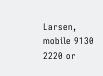Larsen, mobile 9130 2220 or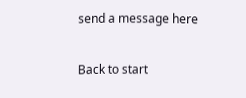send a message here

Back to start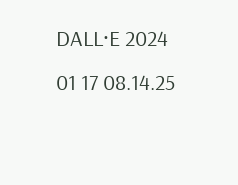DALL·E 2024 01 17 08.14.25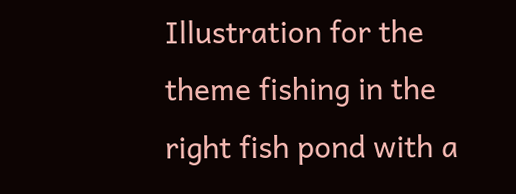Illustration for the theme fishing in the right fish pond with a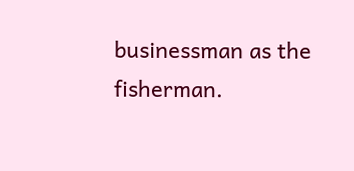businessman as the fisherman.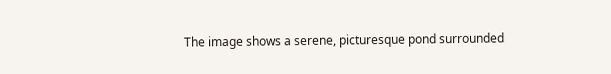The image shows a serene, picturesque pond surrounded